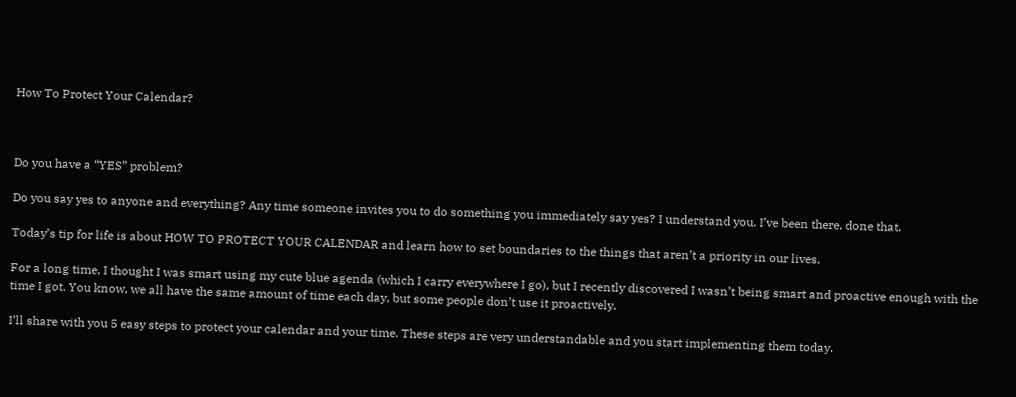How To Protect Your Calendar?



Do you have a “YES” problem?

Do you say yes to anyone and everything? Any time someone invites you to do something you immediately say yes? I understand you. I’ve been there, done that.

Today’s tip for life is about HOW TO PROTECT YOUR CALENDAR and learn how to set boundaries to the things that aren’t a priority in our lives.

For a long time, I thought I was smart using my cute blue agenda (which I carry everywhere I go), but I recently discovered I wasn’t being smart and proactive enough with the time I got. You know, we all have the same amount of time each day, but some people don’t use it proactively.

I’ll share with you 5 easy steps to protect your calendar and your time. These steps are very understandable and you start implementing them today.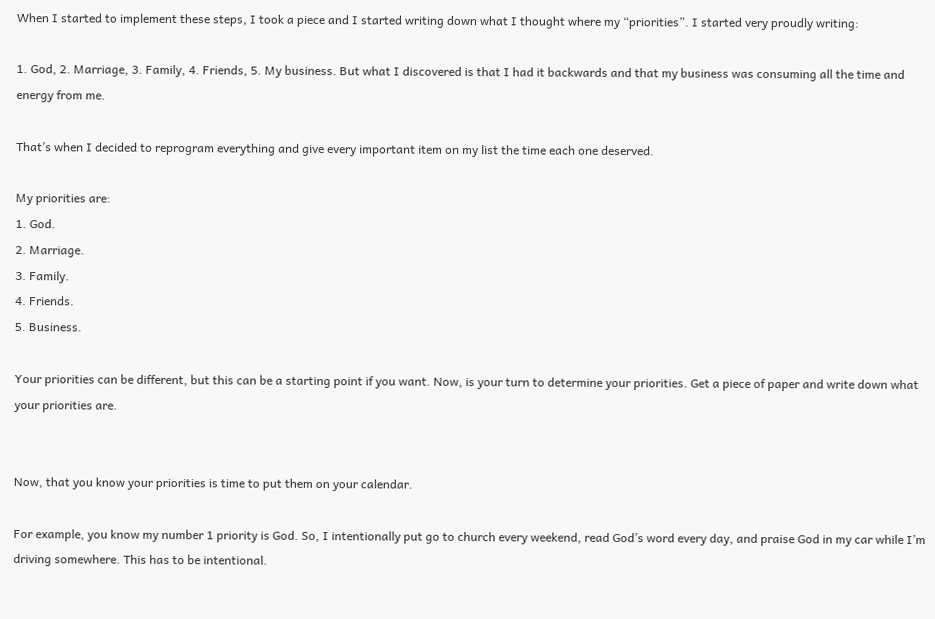When I started to implement these steps, I took a piece and I started writing down what I thought where my “priorities”. I started very proudly writing:

1. God, 2. Marriage, 3. Family, 4. Friends, 5. My business. But what I discovered is that I had it backwards and that my business was consuming all the time and energy from me.

That’s when I decided to reprogram everything and give every important item on my list the time each one deserved.

My priorities are:
1. God.
2. Marriage.
3. Family.
4. Friends.
5. Business.

Your priorities can be different, but this can be a starting point if you want. Now, is your turn to determine your priorities. Get a piece of paper and write down what your priorities are.


Now, that you know your priorities is time to put them on your calendar.

For example, you know my number 1 priority is God. So, I intentionally put go to church every weekend, read God’s word every day, and praise God in my car while I’m driving somewhere. This has to be intentional.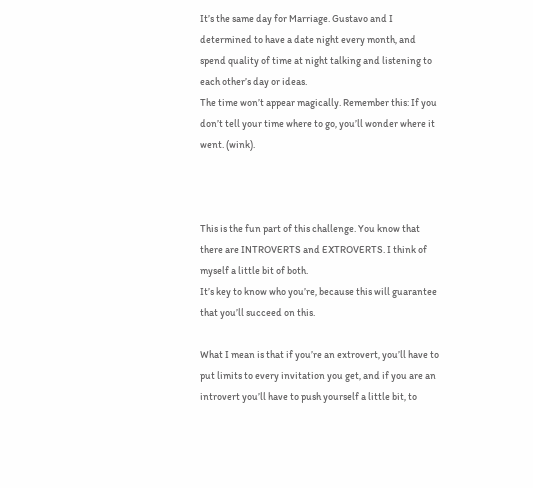It’s the same day for Marriage. Gustavo and I determined to have a date night every month, and spend quality of time at night talking and listening to each other’s day or ideas.
The time won’t appear magically. Remember this: If you don’t tell your time where to go, you’ll wonder where it went. (wink).



This is the fun part of this challenge. You know that there are INTROVERTS and EXTROVERTS. I think of myself a little bit of both.
It’s key to know who you’re, because this will guarantee that you’ll succeed on this.

What I mean is that if you’re an extrovert, you’ll have to put limits to every invitation you get, and if you are an introvert you’ll have to push yourself a little bit, to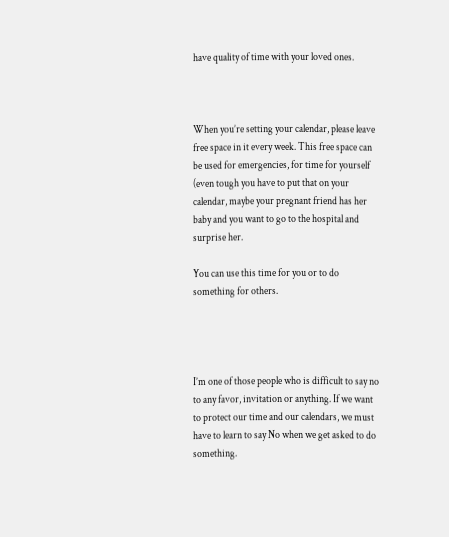have quality of time with your loved ones.



When you’re setting your calendar, please leave free space in it every week. This free space can be used for emergencies, for time for yourself (even tough you have to put that on your calendar, maybe your pregnant friend has her baby and you want to go to the hospital and surprise her.

You can use this time for you or to do something for others.




I’m one of those people who is difficult to say no to any favor, invitation or anything. If we want to protect our time and our calendars, we must have to learn to say No when we get asked to do something.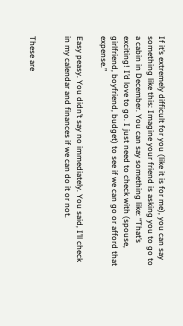If it’s extremely difficult for you (like it is for me), you can say something like this: Imagine your friend is asking you to go to a cabin in December. You can say something like: “That’s exciting! I’d love to go. I just need to check with (spouse, girlfriend, boyfriend, budget) to see if we can go or afford that expense.”

Easy peasy. You didn’t say no immediately. You said, I’ll check in my calendar and finances if we can do it or not.


These are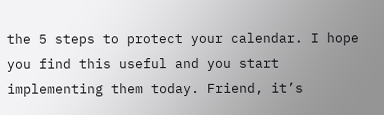the 5 steps to protect your calendar. I hope you find this useful and you start implementing them today. Friend, it’s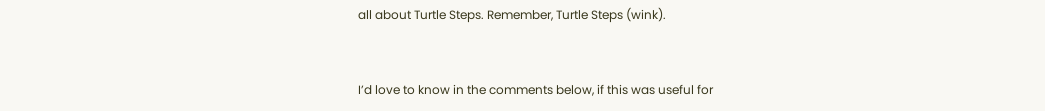all about Turtle Steps. Remember, Turtle Steps (wink).


I’d love to know in the comments below, if this was useful for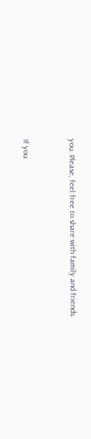you. Please, feel free to share with family and friends.


If you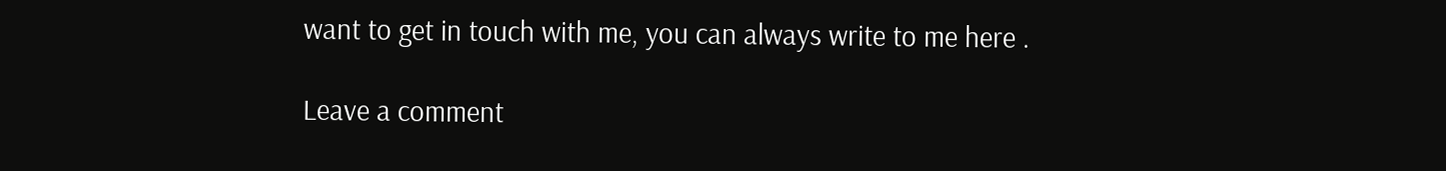want to get in touch with me, you can always write to me here .

Leave a comment